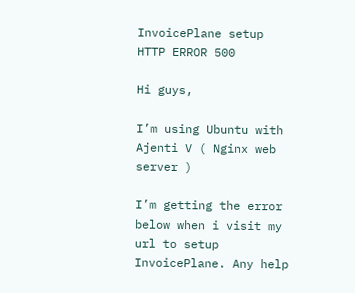InvoicePlane setup HTTP ERROR 500

Hi guys,

I’m using Ubuntu with Ajenti V ( Nginx web server )

I’m getting the error below when i visit my url to setup InvoicePlane. Any help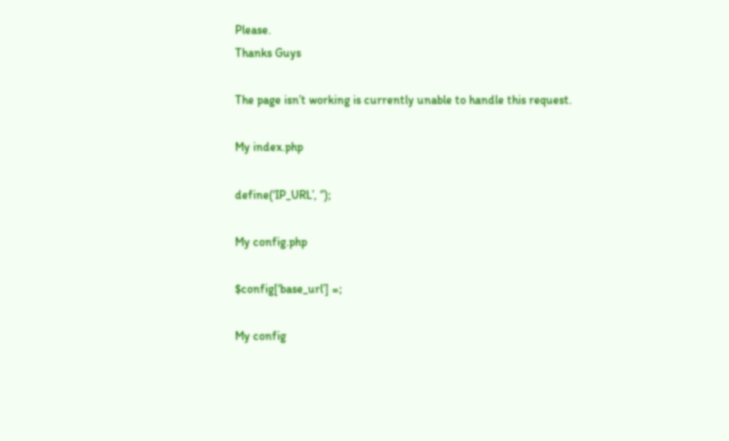Please.
Thanks Guys

The page isn’t working is currently unable to handle this request.

My index.php

define(‘IP_URL’, ‘’);

My config.php

$config[‘base_url’] =;

My config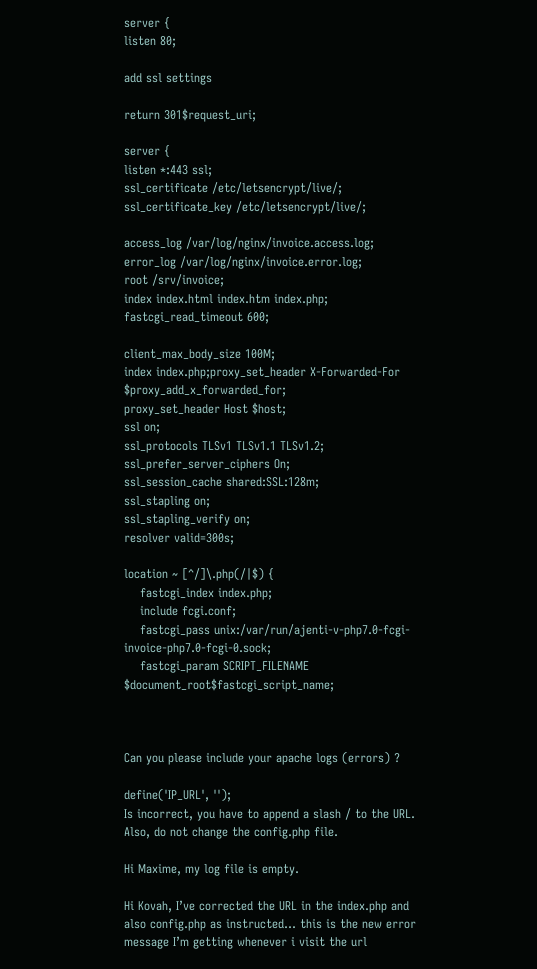server {
listen 80;

add ssl settings

return 301$request_uri;

server {
listen *:443 ssl;
ssl_certificate /etc/letsencrypt/live/;
ssl_certificate_key /etc/letsencrypt/live/;

access_log /var/log/nginx/invoice.access.log;
error_log /var/log/nginx/invoice.error.log;
root /srv/invoice;
index index.html index.htm index.php;
fastcgi_read_timeout 600;

client_max_body_size 100M;
index index.php;proxy_set_header X-Forwarded-For $proxy_add_x_forwarded_for;
proxy_set_header Host $host;
ssl on;
ssl_protocols TLSv1 TLSv1.1 TLSv1.2;
ssl_prefer_server_ciphers On;
ssl_session_cache shared:SSL:128m;
ssl_stapling on;
ssl_stapling_verify on;
resolver valid=300s;

location ~ [^/]\.php(/|$) {
    fastcgi_index index.php;
    include fcgi.conf;
    fastcgi_pass unix:/var/run/ajenti-v-php7.0-fcgi-invoice-php7.0-fcgi-0.sock;
    fastcgi_param SCRIPT_FILENAME $document_root$fastcgi_script_name;



Can you please include your apache logs (errors) ?

define('IP_URL', '');
Is incorrect, you have to append a slash / to the URL.
Also, do not change the config.php file.

Hi Maxime, my log file is empty.

Hi Kovah, I’ve corrected the URL in the index.php and also config.php as instructed… this is the new error message I’m getting whenever i visit the url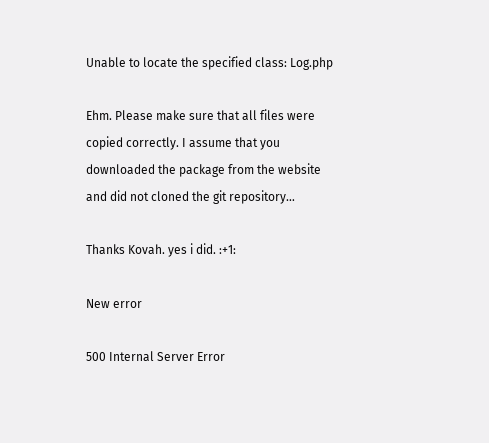Unable to locate the specified class: Log.php

Ehm. Please make sure that all files were copied correctly. I assume that you downloaded the package from the website and did not cloned the git repository…

Thanks Kovah. yes i did. :+1:

New error

500 Internal Server Error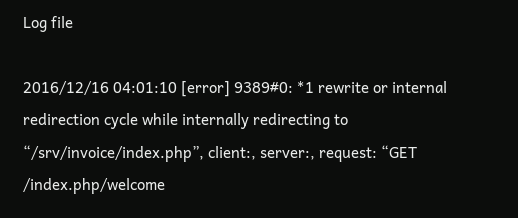Log file

2016/12/16 04:01:10 [error] 9389#0: *1 rewrite or internal redirection cycle while internally redirecting to “/srv/invoice/index.php”, client:, server:, request: “GET /index.php/welcome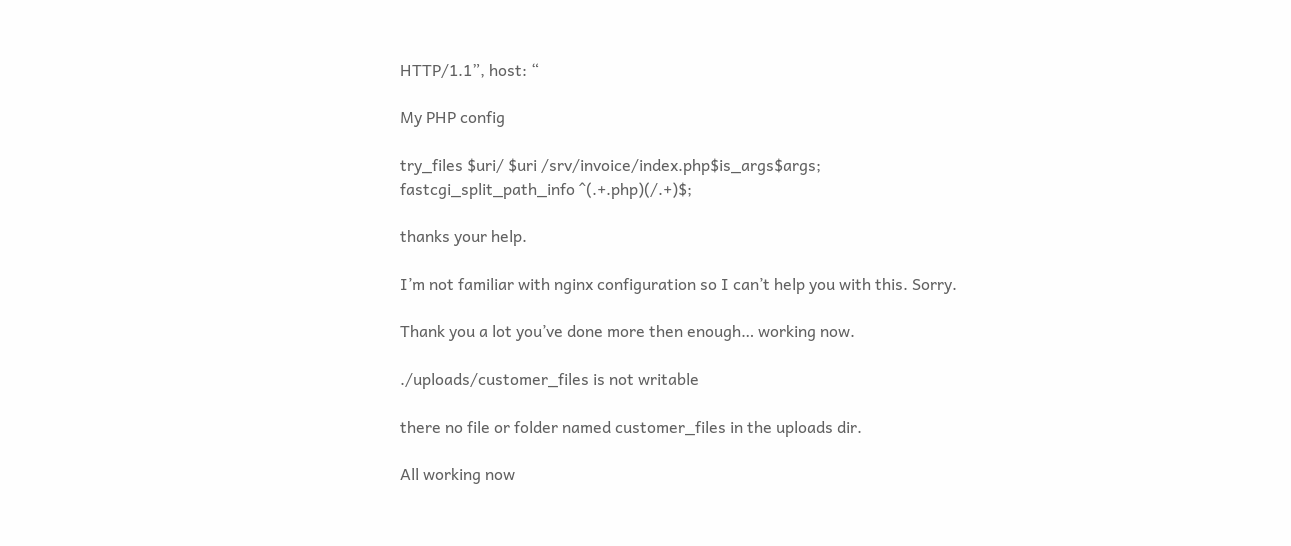HTTP/1.1”, host: “

My PHP config

try_files $uri/ $uri /srv/invoice/index.php$is_args$args;
fastcgi_split_path_info ^(.+.php)(/.+)$;

thanks your help.

I’m not familiar with nginx configuration so I can’t help you with this. Sorry.

Thank you a lot you’ve done more then enough… working now.

./uploads/customer_files is not writable

there no file or folder named customer_files in the uploads dir.

All working now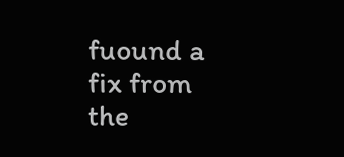fuound a fix from the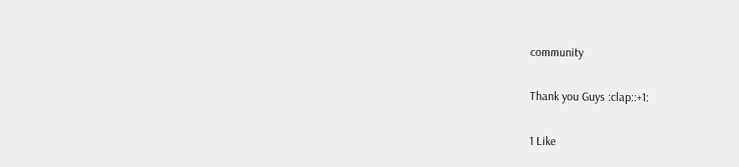community

Thank you Guys :clap::+1:

1 Like